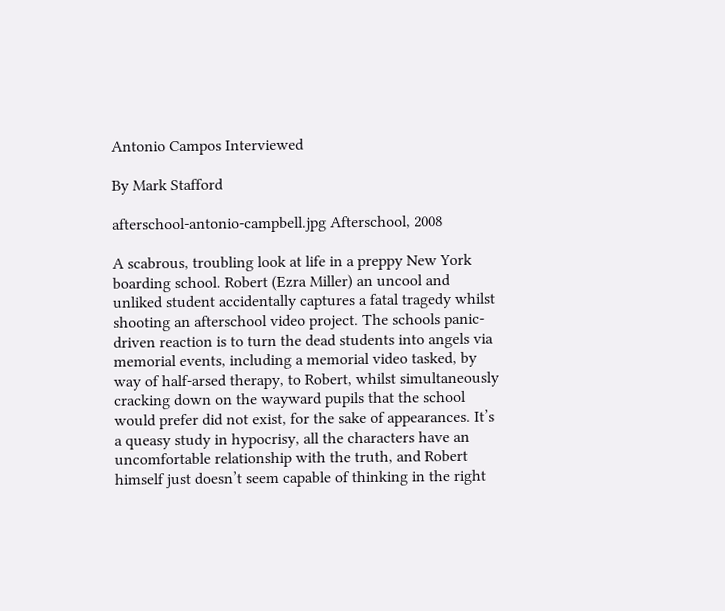Antonio Campos Interviewed

By Mark Stafford

afterschool-antonio-campbell.jpg Afterschool, 2008

A scabrous, troubling look at life in a preppy New York boarding school. Robert (Ezra Miller) an uncool and unliked student accidentally captures a fatal tragedy whilst shooting an afterschool video project. The schools panic-driven reaction is to turn the dead students into angels via memorial events, including a memorial video tasked, by way of half-arsed therapy, to Robert, whilst simultaneously cracking down on the wayward pupils that the school would prefer did not exist, for the sake of appearances. It’s a queasy study in hypocrisy, all the characters have an uncomfortable relationship with the truth, and Robert himself just doesn’t seem capable of thinking in the right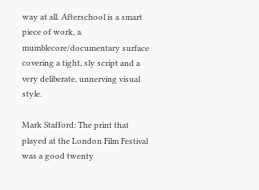way at all. Afterschool is a smart piece of work, a mumblecore/documentary surface covering a tight, sly script and a very deliberate, unnerving visual style.

Mark Stafford: The print that played at the London Film Festival was a good twenty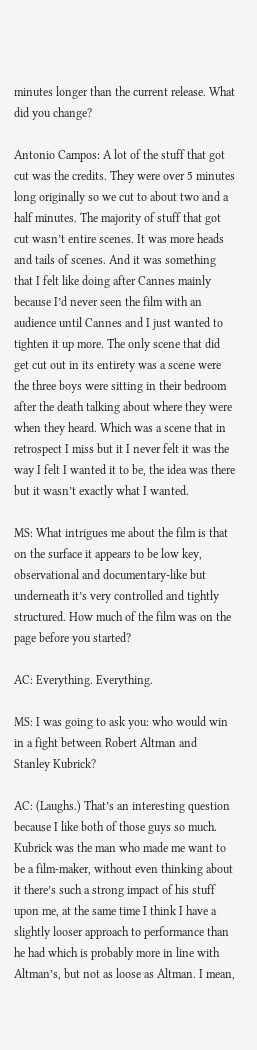minutes longer than the current release. What did you change?

Antonio Campos: A lot of the stuff that got cut was the credits. They were over 5 minutes long originally so we cut to about two and a half minutes. The majority of stuff that got cut wasn’t entire scenes. It was more heads and tails of scenes. And it was something that I felt like doing after Cannes mainly because I’d never seen the film with an audience until Cannes and I just wanted to tighten it up more. The only scene that did get cut out in its entirety was a scene were the three boys were sitting in their bedroom after the death talking about where they were when they heard. Which was a scene that in retrospect I miss but it I never felt it was the way I felt I wanted it to be, the idea was there but it wasn’t exactly what I wanted.

MS: What intrigues me about the film is that on the surface it appears to be low key, observational and documentary-like but underneath it’s very controlled and tightly structured. How much of the film was on the page before you started?

AC: Everything. Everything.

MS: I was going to ask you: who would win in a fight between Robert Altman and Stanley Kubrick?

AC: (Laughs.) That’s an interesting question because I like both of those guys so much. Kubrick was the man who made me want to be a film-maker, without even thinking about it there’s such a strong impact of his stuff upon me, at the same time I think I have a slightly looser approach to performance than he had which is probably more in line with Altman’s, but not as loose as Altman. I mean,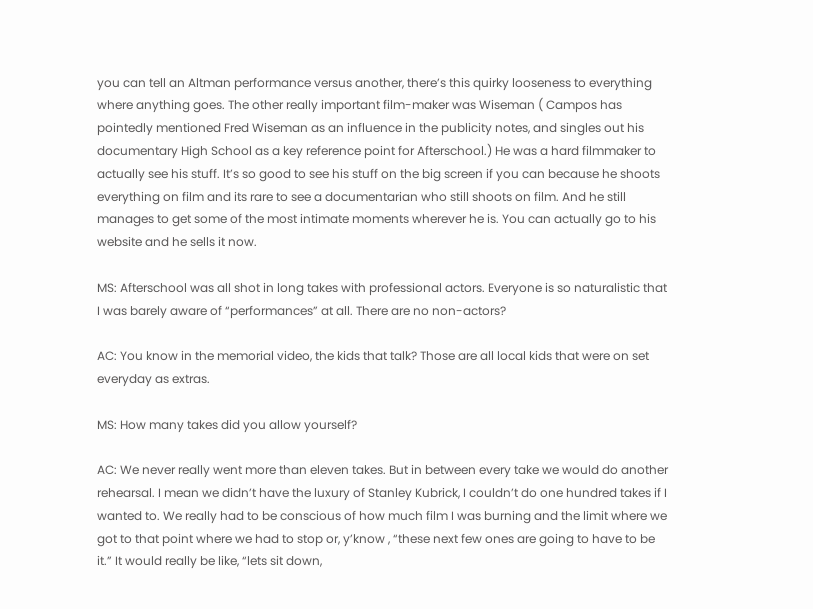you can tell an Altman performance versus another, there’s this quirky looseness to everything where anything goes. The other really important film-maker was Wiseman ( Campos has pointedly mentioned Fred Wiseman as an influence in the publicity notes, and singles out his documentary High School as a key reference point for Afterschool.) He was a hard filmmaker to actually see his stuff. It’s so good to see his stuff on the big screen if you can because he shoots everything on film and its rare to see a documentarian who still shoots on film. And he still manages to get some of the most intimate moments wherever he is. You can actually go to his website and he sells it now.

MS: Afterschool was all shot in long takes with professional actors. Everyone is so naturalistic that I was barely aware of “performances” at all. There are no non-actors?

AC: You know in the memorial video, the kids that talk? Those are all local kids that were on set everyday as extras.

MS: How many takes did you allow yourself?

AC: We never really went more than eleven takes. But in between every take we would do another rehearsal. I mean we didn’t have the luxury of Stanley Kubrick, I couldn’t do one hundred takes if I wanted to. We really had to be conscious of how much film I was burning and the limit where we got to that point where we had to stop or, y’know , “these next few ones are going to have to be it.” It would really be like, “lets sit down,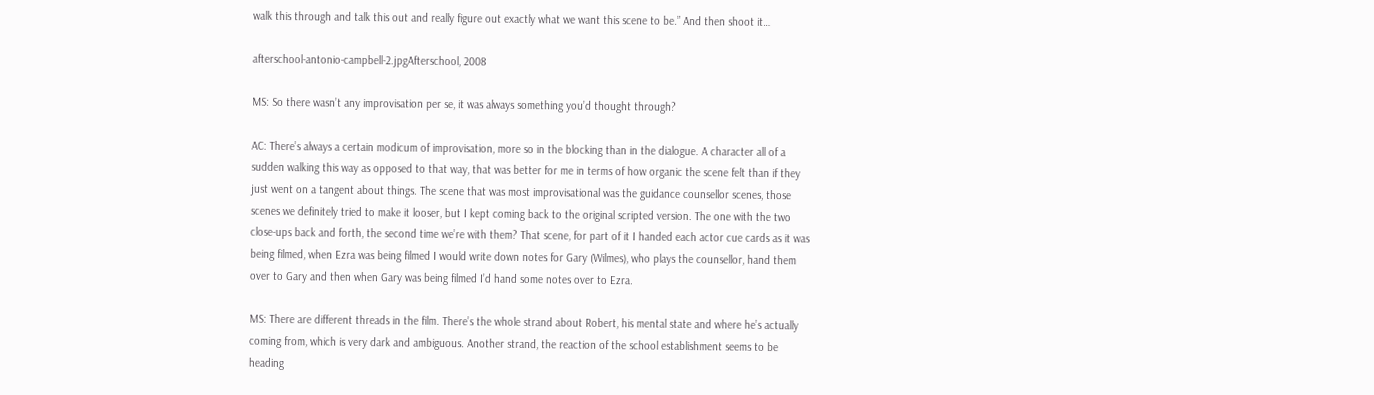walk this through and talk this out and really figure out exactly what we want this scene to be.” And then shoot it…

afterschool-antonio-campbell-2.jpgAfterschool, 2008

MS: So there wasn’t any improvisation per se, it was always something you’d thought through?

AC: There’s always a certain modicum of improvisation, more so in the blocking than in the dialogue. A character all of a sudden walking this way as opposed to that way, that was better for me in terms of how organic the scene felt than if they just went on a tangent about things. The scene that was most improvisational was the guidance counsellor scenes, those scenes we definitely tried to make it looser, but I kept coming back to the original scripted version. The one with the two close-ups back and forth, the second time we’re with them? That scene, for part of it I handed each actor cue cards as it was being filmed, when Ezra was being filmed I would write down notes for Gary (Wilmes), who plays the counsellor, hand them over to Gary and then when Gary was being filmed I’d hand some notes over to Ezra.

MS: There are different threads in the film. There’s the whole strand about Robert, his mental state and where he’s actually coming from, which is very dark and ambiguous. Another strand, the reaction of the school establishment seems to be heading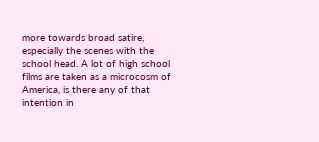more towards broad satire, especially the scenes with the school head. A lot of high school films are taken as a microcosm of America, is there any of that intention in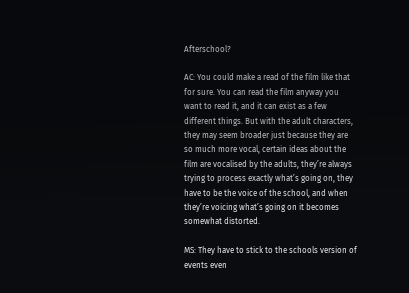Afterschool?

AC: You could make a read of the film like that for sure. You can read the film anyway you want to read it, and it can exist as a few different things. But with the adult characters, they may seem broader just because they are so much more vocal, certain ideas about the film are vocalised by the adults, they’re always trying to process exactly what’s going on, they have to be the voice of the school, and when they’re voicing what’s going on it becomes somewhat distorted.

MS: They have to stick to the schools version of events even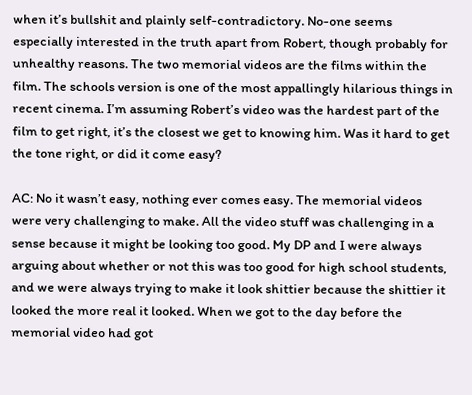when it’s bullshit and plainly self-contradictory. No-one seems especially interested in the truth apart from Robert, though probably for unhealthy reasons. The two memorial videos are the films within the film. The schools version is one of the most appallingly hilarious things in recent cinema. I’m assuming Robert’s video was the hardest part of the film to get right, it’s the closest we get to knowing him. Was it hard to get the tone right, or did it come easy?

AC: No it wasn’t easy, nothing ever comes easy. The memorial videos were very challenging to make. All the video stuff was challenging in a sense because it might be looking too good. My DP and I were always arguing about whether or not this was too good for high school students, and we were always trying to make it look shittier because the shittier it looked the more real it looked. When we got to the day before the memorial video had got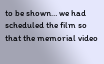to be shown… we had scheduled the film so that the memorial video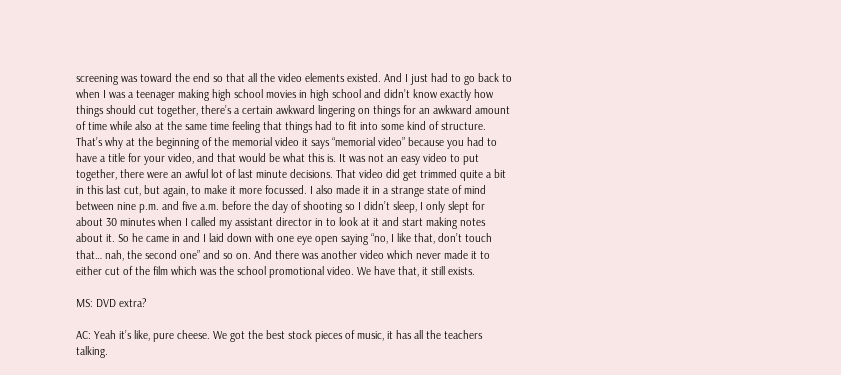screening was toward the end so that all the video elements existed. And I just had to go back to when I was a teenager making high school movies in high school and didn’t know exactly how things should cut together, there’s a certain awkward lingering on things for an awkward amount of time while also at the same time feeling that things had to fit into some kind of structure. That’s why at the beginning of the memorial video it says “memorial video” because you had to have a title for your video, and that would be what this is. It was not an easy video to put together, there were an awful lot of last minute decisions. That video did get trimmed quite a bit in this last cut, but again, to make it more focussed. I also made it in a strange state of mind between nine p.m. and five a.m. before the day of shooting so I didn’t sleep, I only slept for about 30 minutes when I called my assistant director in to look at it and start making notes about it. So he came in and I laid down with one eye open saying “no, I like that, don’t touch that… nah, the second one” and so on. And there was another video which never made it to either cut of the film which was the school promotional video. We have that, it still exists.

MS: DVD extra?

AC: Yeah it’s like, pure cheese. We got the best stock pieces of music, it has all the teachers talking.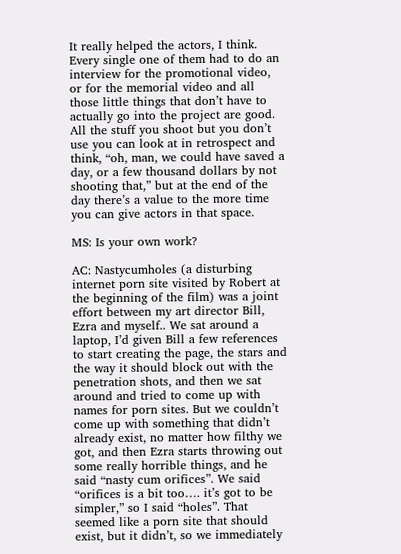It really helped the actors, I think. Every single one of them had to do an interview for the promotional video, or for the memorial video and all those little things that don’t have to actually go into the project are good. All the stuff you shoot but you don’t use you can look at in retrospect and think, “oh, man, we could have saved a day, or a few thousand dollars by not shooting that,” but at the end of the day there’s a value to the more time you can give actors in that space.

MS: Is your own work?

AC: Nastycumholes (a disturbing internet porn site visited by Robert at the beginning of the film) was a joint effort between my art director Bill, Ezra and myself.. We sat around a laptop, I’d given Bill a few references to start creating the page, the stars and the way it should block out with the penetration shots, and then we sat around and tried to come up with names for porn sites. But we couldn’t come up with something that didn’t already exist, no matter how filthy we got, and then Ezra starts throwing out some really horrible things, and he said “nasty cum orifices”. We said “orifices is a bit too…. it’s got to be simpler,” so I said “holes”. That seemed like a porn site that should exist, but it didn’t, so we immediately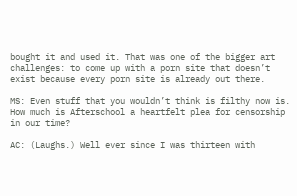bought it and used it. That was one of the bigger art challenges: to come up with a porn site that doesn’t exist because every porn site is already out there.

MS: Even stuff that you wouldn’t think is filthy now is. How much is Afterschool a heartfelt plea for censorship in our time?

AC: (Laughs.) Well ever since I was thirteen with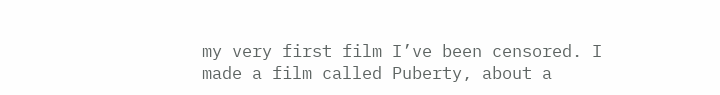my very first film I’ve been censored. I made a film called Puberty, about a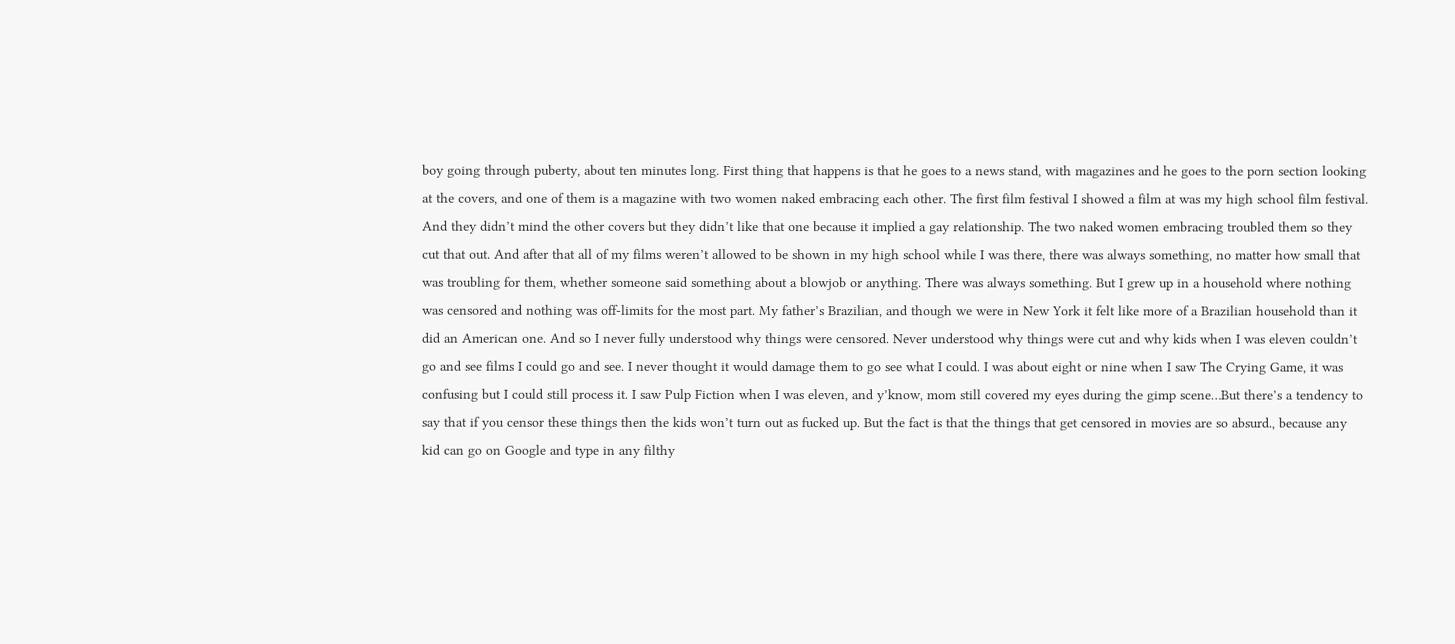boy going through puberty, about ten minutes long. First thing that happens is that he goes to a news stand, with magazines and he goes to the porn section looking at the covers, and one of them is a magazine with two women naked embracing each other. The first film festival I showed a film at was my high school film festival. And they didn’t mind the other covers but they didn’t like that one because it implied a gay relationship. The two naked women embracing troubled them so they cut that out. And after that all of my films weren’t allowed to be shown in my high school while I was there, there was always something, no matter how small that was troubling for them, whether someone said something about a blowjob or anything. There was always something. But I grew up in a household where nothing was censored and nothing was off-limits for the most part. My father’s Brazilian, and though we were in New York it felt like more of a Brazilian household than it did an American one. And so I never fully understood why things were censored. Never understood why things were cut and why kids when I was eleven couldn’t go and see films I could go and see. I never thought it would damage them to go see what I could. I was about eight or nine when I saw The Crying Game, it was confusing but I could still process it. I saw Pulp Fiction when I was eleven, and y’know, mom still covered my eyes during the gimp scene…But there’s a tendency to say that if you censor these things then the kids won’t turn out as fucked up. But the fact is that the things that get censored in movies are so absurd., because any kid can go on Google and type in any filthy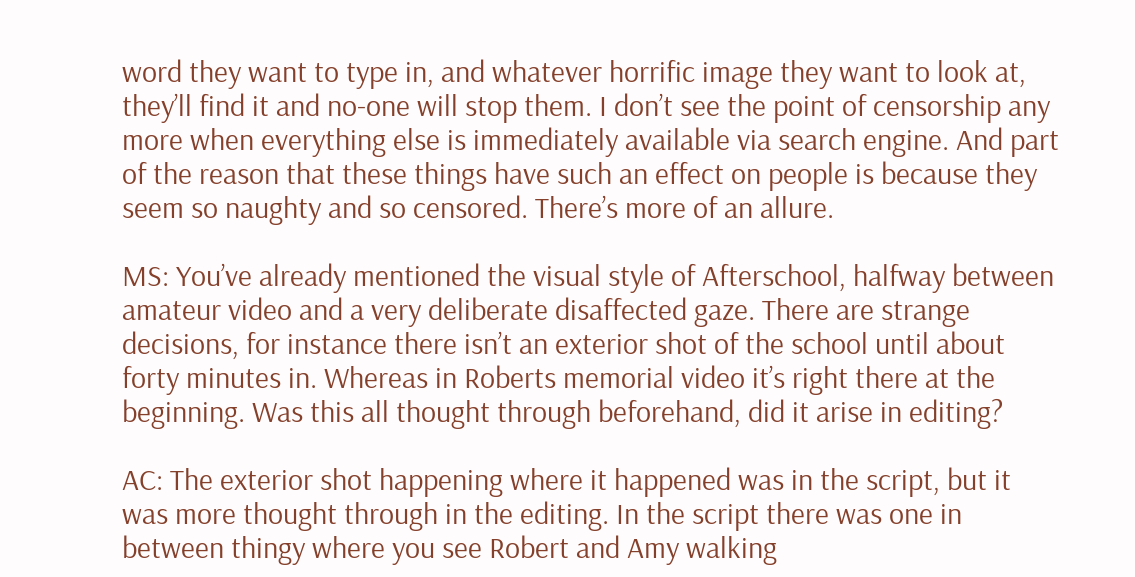word they want to type in, and whatever horrific image they want to look at, they’ll find it and no-one will stop them. I don’t see the point of censorship any more when everything else is immediately available via search engine. And part of the reason that these things have such an effect on people is because they seem so naughty and so censored. There’s more of an allure.

MS: You’ve already mentioned the visual style of Afterschool, halfway between amateur video and a very deliberate disaffected gaze. There are strange decisions, for instance there isn’t an exterior shot of the school until about forty minutes in. Whereas in Roberts memorial video it’s right there at the beginning. Was this all thought through beforehand, did it arise in editing?

AC: The exterior shot happening where it happened was in the script, but it was more thought through in the editing. In the script there was one in between thingy where you see Robert and Amy walking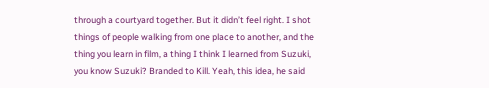through a courtyard together. But it didn’t feel right. I shot things of people walking from one place to another, and the thing you learn in film, a thing I think I learned from Suzuki, you know Suzuki? Branded to Kill. Yeah, this idea, he said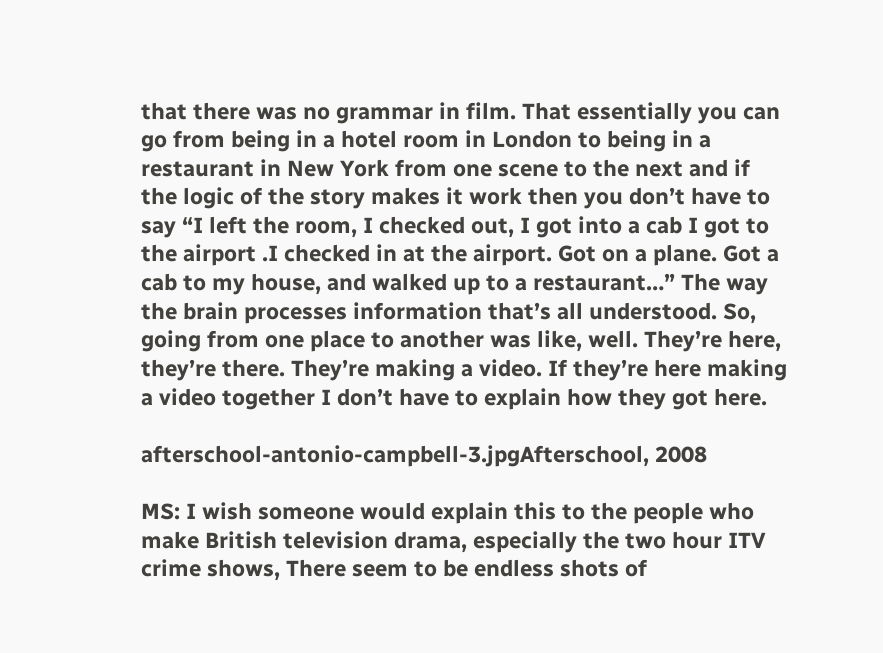that there was no grammar in film. That essentially you can go from being in a hotel room in London to being in a restaurant in New York from one scene to the next and if the logic of the story makes it work then you don’t have to say “I left the room, I checked out, I got into a cab I got to the airport .I checked in at the airport. Got on a plane. Got a cab to my house, and walked up to a restaurant…” The way the brain processes information that’s all understood. So, going from one place to another was like, well. They’re here, they’re there. They’re making a video. If they’re here making a video together I don’t have to explain how they got here.

afterschool-antonio-campbell-3.jpgAfterschool, 2008

MS: I wish someone would explain this to the people who make British television drama, especially the two hour ITV crime shows, There seem to be endless shots of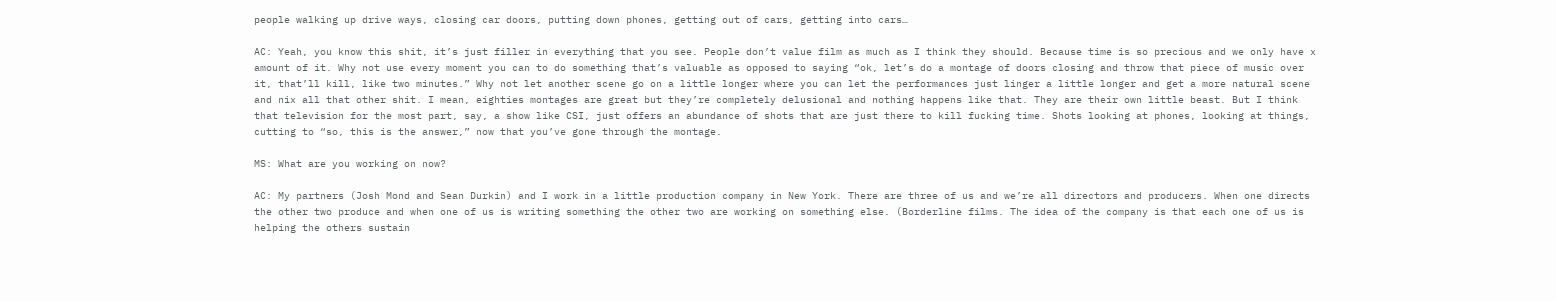people walking up drive ways, closing car doors, putting down phones, getting out of cars, getting into cars…

AC: Yeah, you know this shit, it’s just filler in everything that you see. People don’t value film as much as I think they should. Because time is so precious and we only have x amount of it. Why not use every moment you can to do something that’s valuable as opposed to saying “ok, let’s do a montage of doors closing and throw that piece of music over it, that’ll kill, like two minutes.” Why not let another scene go on a little longer where you can let the performances just linger a little longer and get a more natural scene and nix all that other shit. I mean, eighties montages are great but they’re completely delusional and nothing happens like that. They are their own little beast. But I think that television for the most part, say, a show like CSI, just offers an abundance of shots that are just there to kill fucking time. Shots looking at phones, looking at things, cutting to “so, this is the answer,” now that you’ve gone through the montage.

MS: What are you working on now?

AC: My partners (Josh Mond and Sean Durkin) and I work in a little production company in New York. There are three of us and we’re all directors and producers. When one directs the other two produce and when one of us is writing something the other two are working on something else. (Borderline films. The idea of the company is that each one of us is helping the others sustain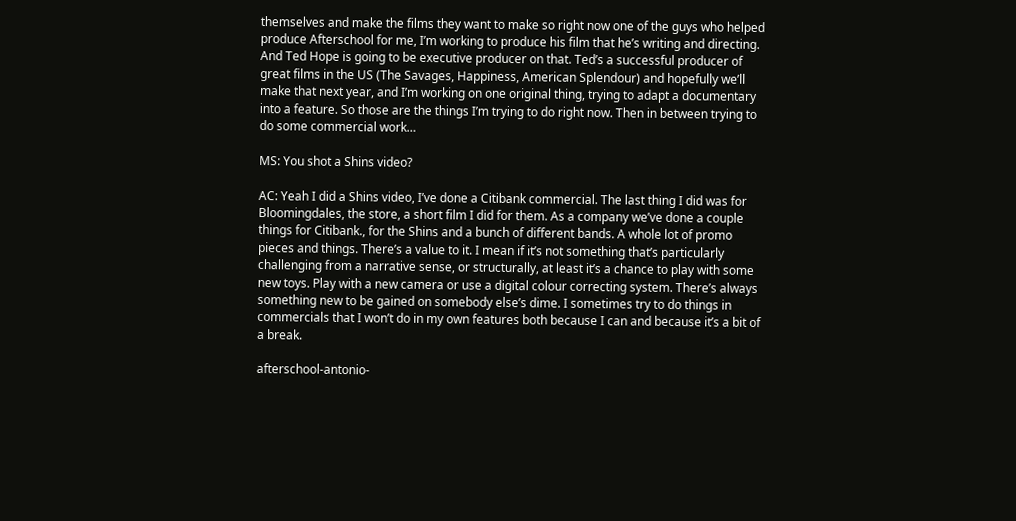themselves and make the films they want to make so right now one of the guys who helped produce Afterschool for me, I’m working to produce his film that he’s writing and directing. And Ted Hope is going to be executive producer on that. Ted’s a successful producer of great films in the US (The Savages, Happiness, American Splendour) and hopefully we’ll make that next year, and I’m working on one original thing, trying to adapt a documentary into a feature. So those are the things I’m trying to do right now. Then in between trying to do some commercial work…

MS: You shot a Shins video?

AC: Yeah I did a Shins video, I’ve done a Citibank commercial. The last thing I did was for Bloomingdales, the store, a short film I did for them. As a company we’ve done a couple things for Citibank., for the Shins and a bunch of different bands. A whole lot of promo pieces and things. There’s a value to it. I mean if it’s not something that’s particularly challenging from a narrative sense, or structurally, at least it’s a chance to play with some new toys. Play with a new camera or use a digital colour correcting system. There’s always something new to be gained on somebody else’s dime. I sometimes try to do things in commercials that I won’t do in my own features both because I can and because it’s a bit of a break.

afterschool-antonio-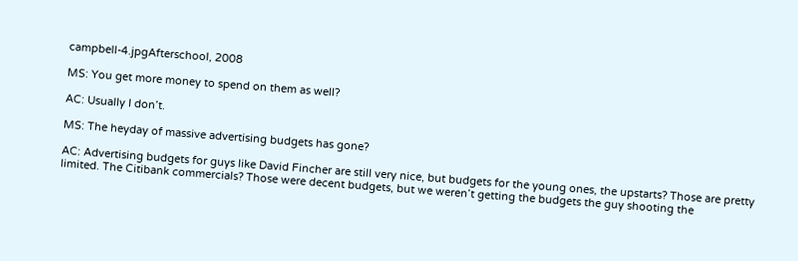campbell-4.jpgAfterschool, 2008

MS: You get more money to spend on them as well?

AC: Usually I don’t.

MS: The heyday of massive advertising budgets has gone?

AC: Advertising budgets for guys like David Fincher are still very nice, but budgets for the young ones, the upstarts? Those are pretty limited. The Citibank commercials? Those were decent budgets, but we weren’t getting the budgets the guy shooting the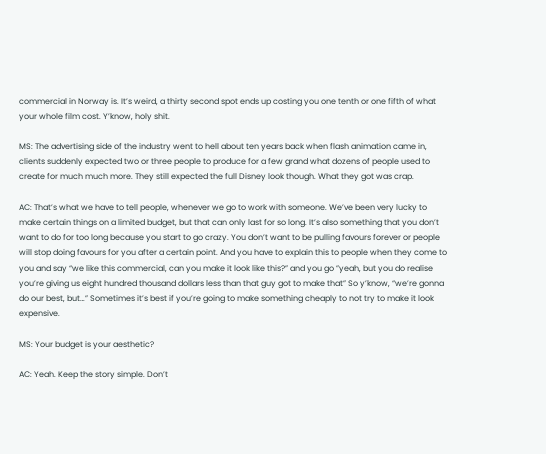commercial in Norway is. It’s weird, a thirty second spot ends up costing you one tenth or one fifth of what your whole film cost. Y’know, holy shit.

MS: The advertising side of the industry went to hell about ten years back when flash animation came in, clients suddenly expected two or three people to produce for a few grand what dozens of people used to create for much much more. They still expected the full Disney look though. What they got was crap.

AC: That’s what we have to tell people, whenever we go to work with someone. We’ve been very lucky to make certain things on a limited budget, but that can only last for so long. It’s also something that you don’t want to do for too long because you start to go crazy. You don’t want to be pulling favours forever or people will stop doing favours for you after a certain point. And you have to explain this to people when they come to you and say “we like this commercial, can you make it look like this?” and you go ”yeah, but you do realise you’re giving us eight hundred thousand dollars less than that guy got to make that” So y’know, “we’re gonna do our best, but…” Sometimes it’s best if you’re going to make something cheaply to not try to make it look expensive.

MS: Your budget is your aesthetic?

AC: Yeah. Keep the story simple. Don’t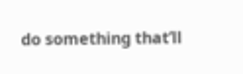do something that’ll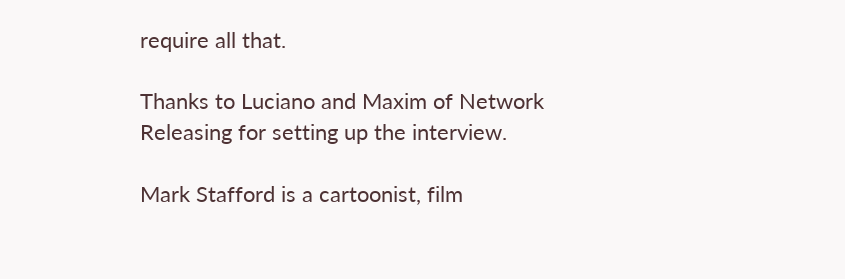require all that.

Thanks to Luciano and Maxim of Network Releasing for setting up the interview.

Mark Stafford is a cartoonist, film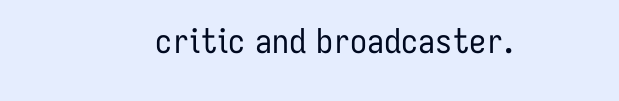critic and broadcaster.